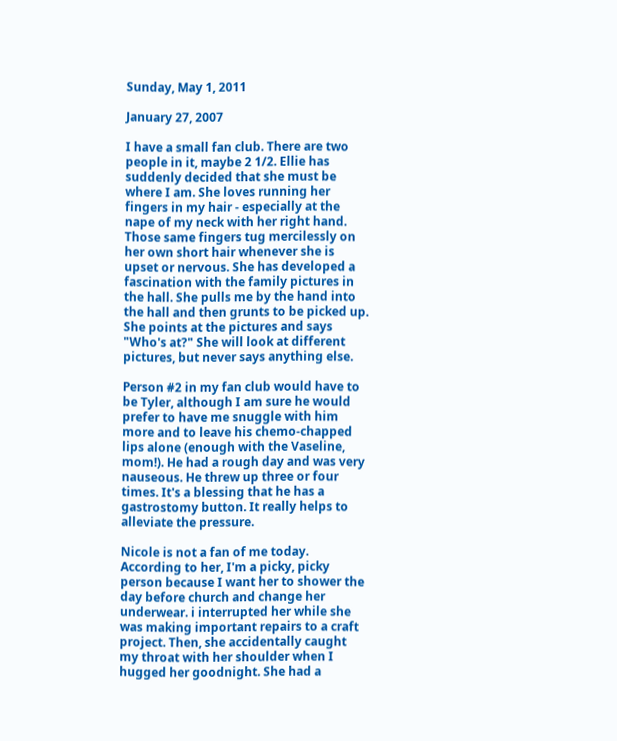Sunday, May 1, 2011

January 27, 2007

I have a small fan club. There are two people in it, maybe 2 1/2. Ellie has suddenly decided that she must be where I am. She loves running her fingers in my hair - especially at the nape of my neck with her right hand. Those same fingers tug mercilessly on her own short hair whenever she is upset or nervous. She has developed a fascination with the family pictures in the hall. She pulls me by the hand into the hall and then grunts to be picked up. She points at the pictures and says "Who's at?" She will look at different pictures, but never says anything else.

Person #2 in my fan club would have to be Tyler, although I am sure he would prefer to have me snuggle with him more and to leave his chemo-chapped lips alone (enough with the Vaseline, mom!). He had a rough day and was very nauseous. He threw up three or four times. It's a blessing that he has a gastrostomy button. It really helps to alleviate the pressure.

Nicole is not a fan of me today. According to her, I'm a picky, picky person because I want her to shower the day before church and change her underwear. i interrupted her while she was making important repairs to a craft project. Then, she accidentally caught my throat with her shoulder when I hugged her goodnight. She had a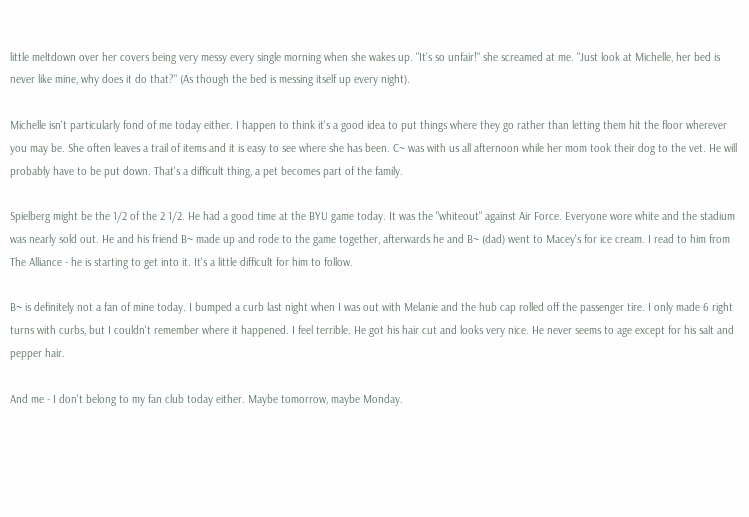little meltdown over her covers being very messy every single morning when she wakes up. "It's so unfair!" she screamed at me. "Just look at Michelle, her bed is never like mine, why does it do that?" (As though the bed is messing itself up every night).

Michelle isn't particularly fond of me today either. I happen to think it's a good idea to put things where they go rather than letting them hit the floor wherever you may be. She often leaves a trail of items and it is easy to see where she has been. C~ was with us all afternoon while her mom took their dog to the vet. He will probably have to be put down. That's a difficult thing, a pet becomes part of the family.

Spielberg might be the 1/2 of the 2 1/2. He had a good time at the BYU game today. It was the "whiteout" against Air Force. Everyone wore white and the stadium was nearly sold out. He and his friend B~ made up and rode to the game together, afterwards he and B~ (dad) went to Macey's for ice cream. I read to him from The Alliance - he is starting to get into it. It's a little difficult for him to follow.

B~ is definitely not a fan of mine today. I bumped a curb last night when I was out with Melanie and the hub cap rolled off the passenger tire. I only made 6 right turns with curbs, but I couldn't remember where it happened. I feel terrible. He got his hair cut and looks very nice. He never seems to age except for his salt and pepper hair.

And me - I don't belong to my fan club today either. Maybe tomorrow, maybe Monday.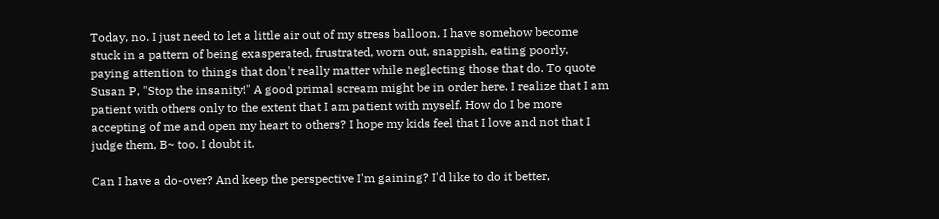Today, no. I just need to let a little air out of my stress balloon. I have somehow become stuck in a pattern of being exasperated, frustrated, worn out, snappish, eating poorly, paying attention to things that don't really matter while neglecting those that do. To quote Susan P, "Stop the insanity!" A good primal scream might be in order here. I realize that I am patient with others only to the extent that I am patient with myself. How do I be more accepting of me and open my heart to others? I hope my kids feel that I love and not that I judge them, B~ too. I doubt it.

Can I have a do-over? And keep the perspective I'm gaining? I'd like to do it better,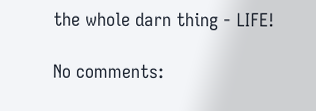the whole darn thing - LIFE!

No comments: